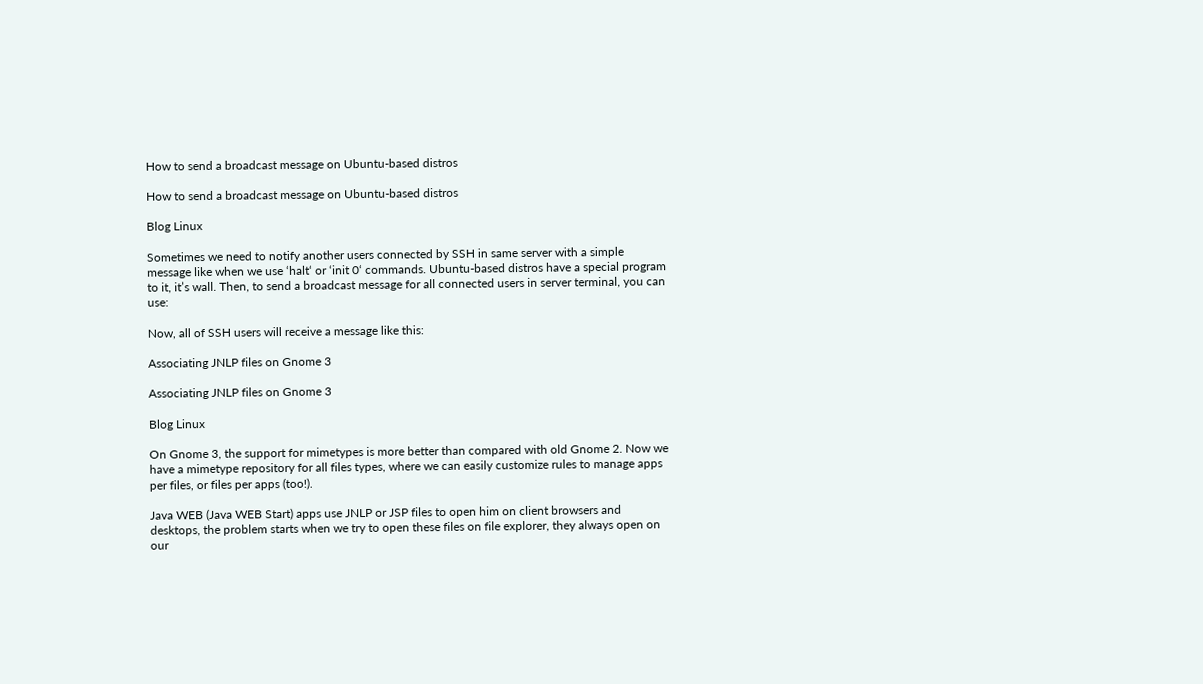How to send a broadcast message on Ubuntu-based distros

How to send a broadcast message on Ubuntu-based distros

Blog Linux

Sometimes we need to notify another users connected by SSH in same server with a simple message like when we use ‘halt‘ or ‘init 0‘ commands. Ubuntu-based distros have a special program to it, it’s wall. Then, to send a broadcast message for all connected users in server terminal, you can use:

Now, all of SSH users will receive a message like this:

Associating JNLP files on Gnome 3

Associating JNLP files on Gnome 3

Blog Linux

On Gnome 3, the support for mimetypes is more better than compared with old Gnome 2. Now we have a mimetype repository for all files types, where we can easily customize rules to manage apps per files, or files per apps (too!).

Java WEB (Java WEB Start) apps use JNLP or JSP files to open him on client browsers and desktops, the problem starts when we try to open these files on file explorer, they always open on our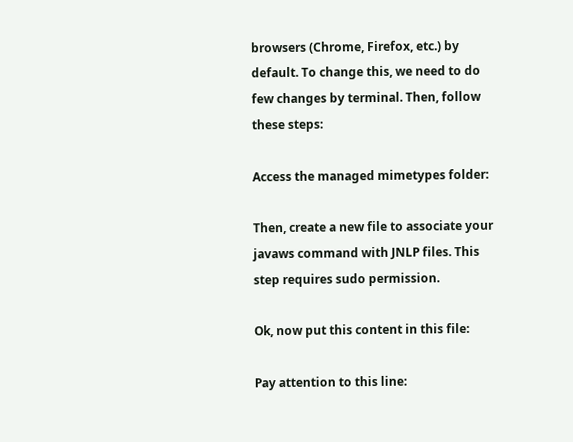browsers (Chrome, Firefox, etc.) by default. To change this, we need to do few changes by terminal. Then, follow these steps:

Access the managed mimetypes folder:

Then, create a new file to associate your javaws command with JNLP files. This step requires sudo permission.

Ok, now put this content in this file:

Pay attention to this line: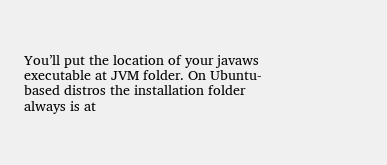You’ll put the location of your javaws executable at JVM folder. On Ubuntu-based distros the installation folder always is at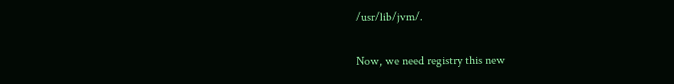/usr/lib/jvm/.

Now, we need registry this new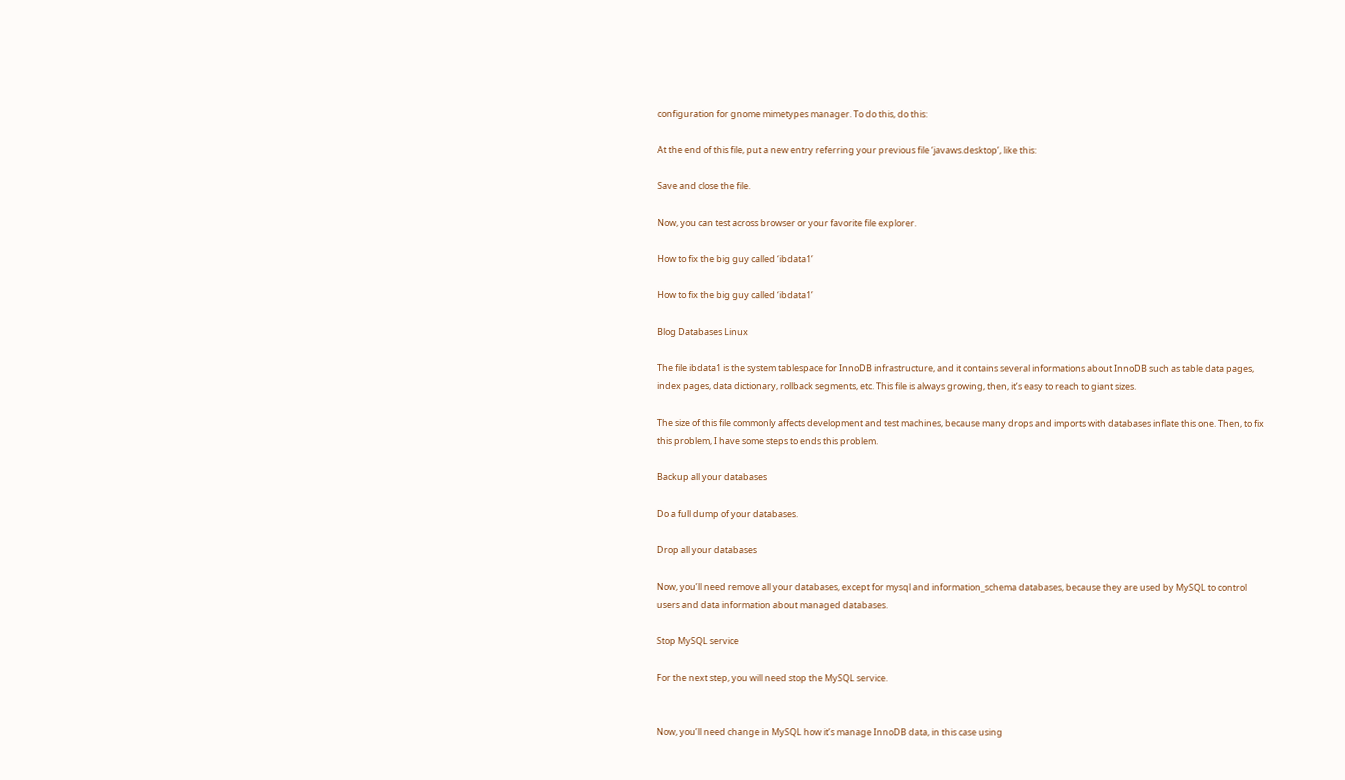configuration for gnome mimetypes manager. To do this, do this:

At the end of this file, put a new entry referring your previous file ‘javaws.desktop’, like this:

Save and close the file.

Now, you can test across browser or your favorite file explorer.

How to fix the big guy called ‘ibdata1’

How to fix the big guy called ‘ibdata1’

Blog Databases Linux

The file ibdata1 is the system tablespace for InnoDB infrastructure, and it contains several informations about InnoDB such as table data pages, index pages, data dictionary, rollback segments, etc. This file is always growing, then, it’s easy to reach to giant sizes.

The size of this file commonly affects development and test machines, because many drops and imports with databases inflate this one. Then, to fix this problem, I have some steps to ends this problem.

Backup all your databases

Do a full dump of your databases.

Drop all your databases

Now, you’ll need remove all your databases, except for mysql and information_schema databases, because they are used by MySQL to control users and data information about managed databases.

Stop MySQL service

For the next step, you will need stop the MySQL service.


Now, you’ll need change in MySQL how it’s manage InnoDB data, in this case using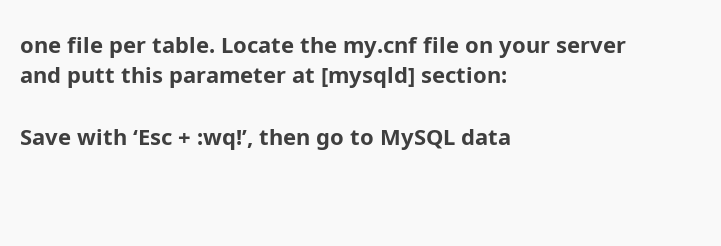one file per table. Locate the my.cnf file on your server and putt this parameter at [mysqld] section:

Save with ‘Esc + :wq!’, then go to MySQL data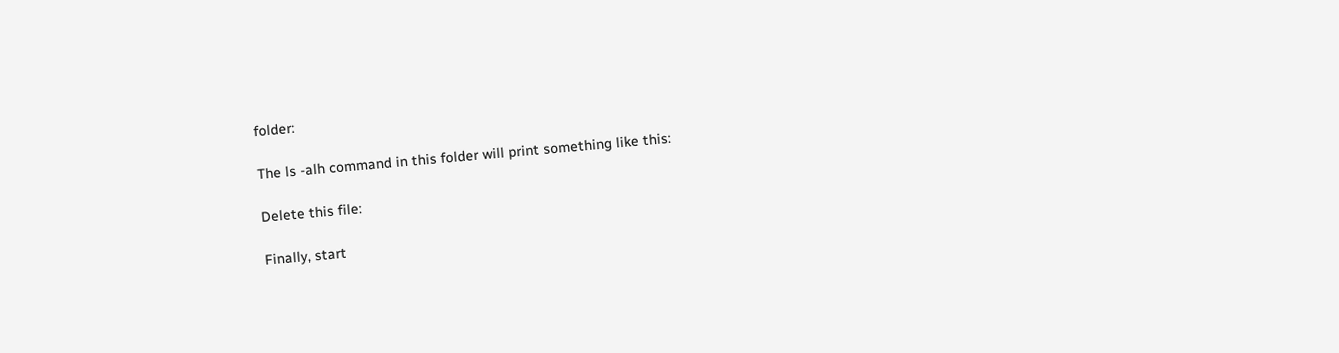folder:

The ls -alh command in this folder will print something like this:

Delete this file:

Finally, start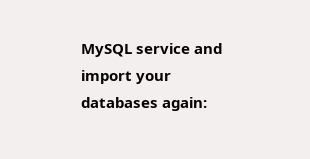MySQL service and import your databases again: